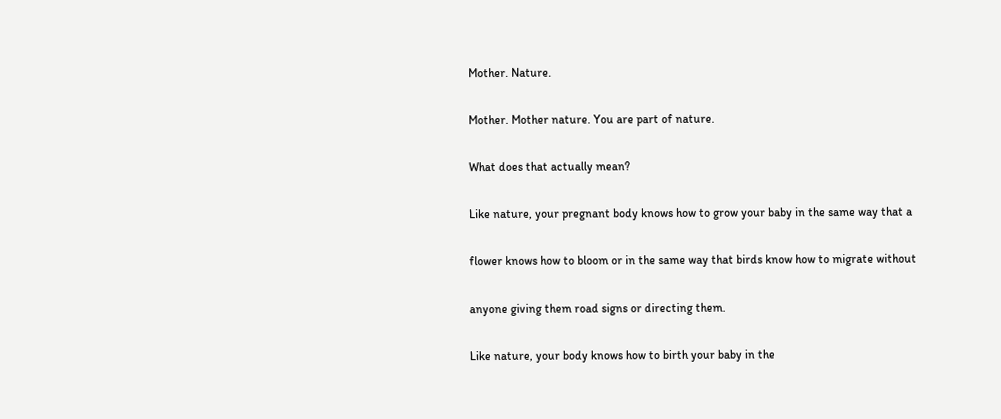Mother. Nature.

Mother. Mother nature. You are part of nature.

What does that actually mean?

Like nature, your pregnant body knows how to grow your baby in the same way that a

flower knows how to bloom or in the same way that birds know how to migrate without

anyone giving them road signs or directing them.

Like nature, your body knows how to birth your baby in the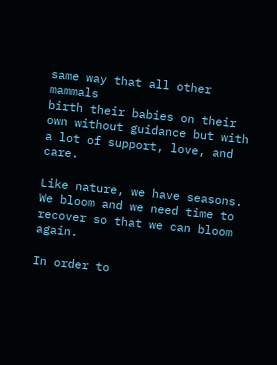same way that all other mammals
birth their babies on their own without guidance but with a lot of support, love, and care.

Like nature, we have seasons. We bloom and we need time to recover so that we can bloom again.

In order to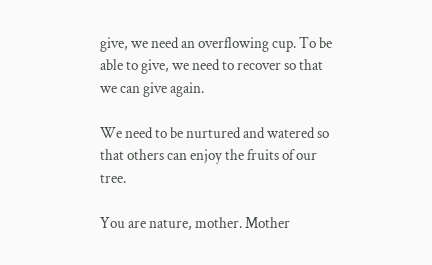give, we need an overflowing cup. To be able to give, we need to recover so that we can give again.

We need to be nurtured and watered so that others can enjoy the fruits of our tree.

You are nature, mother. Mother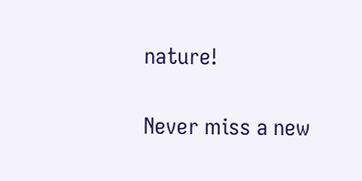nature!

Never miss a new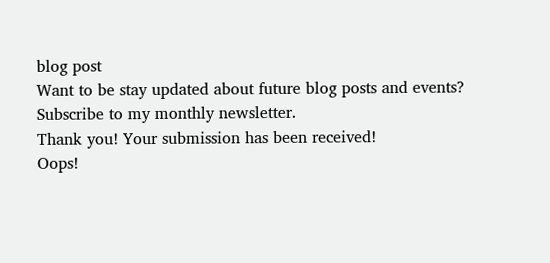blog post
Want to be stay updated about future blog posts and events?
Subscribe to my monthly newsletter.
Thank you! Your submission has been received!
Oops!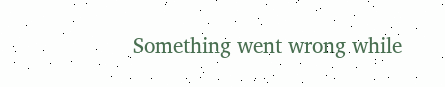Something went wrong while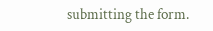submitting the form.